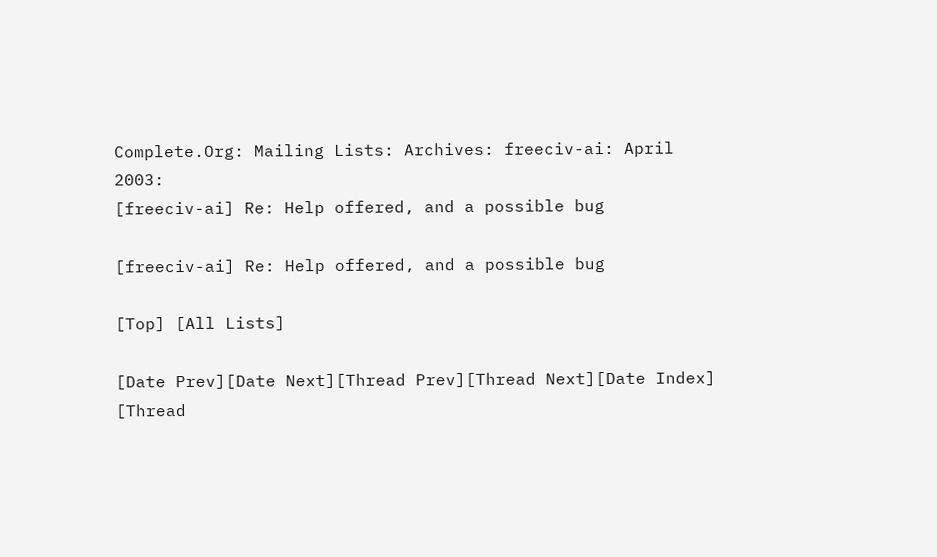Complete.Org: Mailing Lists: Archives: freeciv-ai: April 2003:
[freeciv-ai] Re: Help offered, and a possible bug

[freeciv-ai] Re: Help offered, and a possible bug

[Top] [All Lists]

[Date Prev][Date Next][Thread Prev][Thread Next][Date Index] [Thread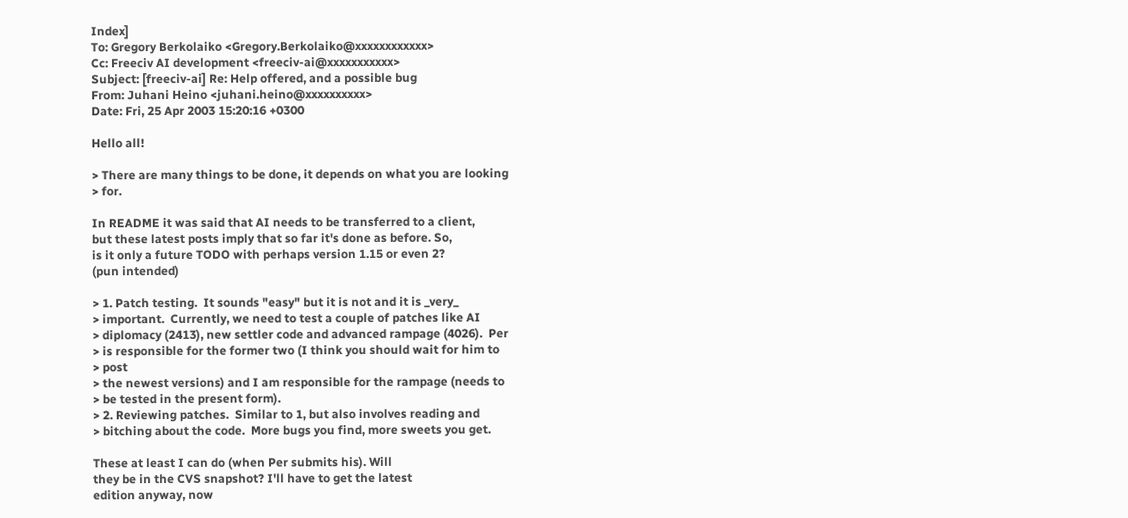Index]
To: Gregory Berkolaiko <Gregory.Berkolaiko@xxxxxxxxxxxx>
Cc: Freeciv AI development <freeciv-ai@xxxxxxxxxxx>
Subject: [freeciv-ai] Re: Help offered, and a possible bug
From: Juhani Heino <juhani.heino@xxxxxxxxxx>
Date: Fri, 25 Apr 2003 15:20:16 +0300

Hello all!

> There are many things to be done, it depends on what you are looking
> for.

In README it was said that AI needs to be transferred to a client,
but these latest posts imply that so far it's done as before. So,
is it only a future TODO with perhaps version 1.15 or even 2?
(pun intended)

> 1. Patch testing.  It sounds "easy" but it is not and it is _very_
> important.  Currently, we need to test a couple of patches like AI
> diplomacy (2413), new settler code and advanced rampage (4026).  Per
> is responsible for the former two (I think you should wait for him to
> post
> the newest versions) and I am responsible for the rampage (needs to
> be tested in the present form).
> 2. Reviewing patches.  Similar to 1, but also involves reading and
> bitching about the code.  More bugs you find, more sweets you get.

These at least I can do (when Per submits his). Will
they be in the CVS snapshot? I'll have to get the latest
edition anyway, now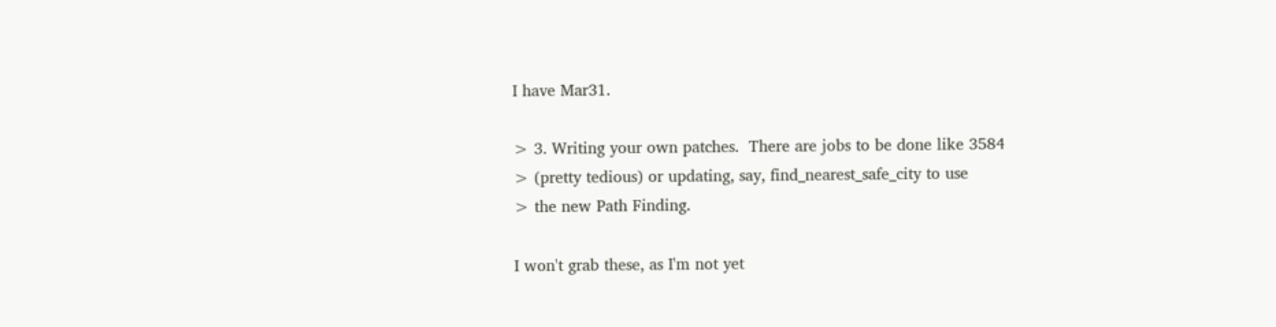I have Mar31.

> 3. Writing your own patches.  There are jobs to be done like 3584
> (pretty tedious) or updating, say, find_nearest_safe_city to use
> the new Path Finding.

I won't grab these, as I'm not yet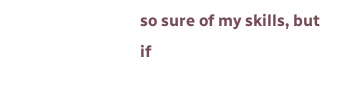so sure of my skills, but
if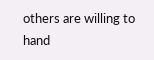others are willing to hand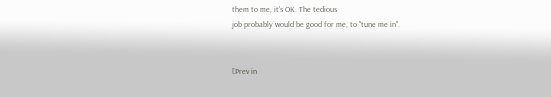them to me, it's OK. The tedious
job probably would be good for me, to "tune me in".


[Prev in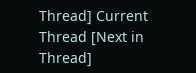Thread] Current Thread [Next in Thread]